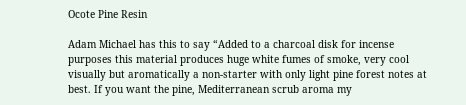Ocote Pine Resin

Adam Michael has this to say “Added to a charcoal disk for incense purposes this material produces huge white fumes of smoke, very cool visually but aromatically a non-starter with only light pine forest notes at best. If you want the pine, Mediterranean scrub aroma my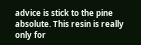advice is stick to the pine absolute. This resin is really only for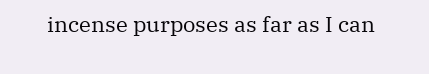incense purposes as far as I can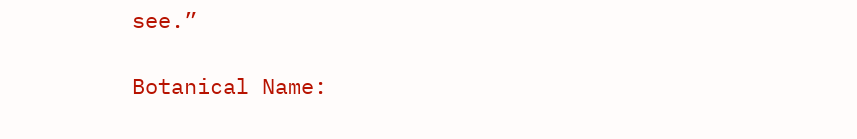see.”

Botanical Name: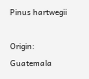Pinus hartwegii

Origin: Guatemala